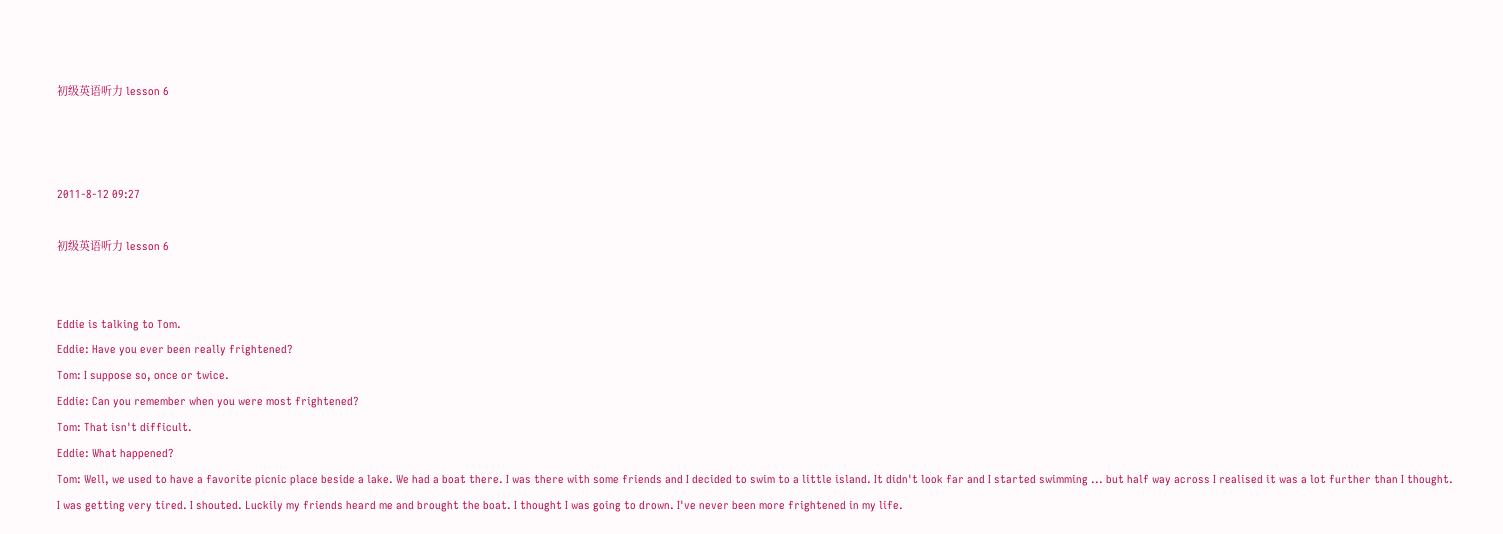初级英语听力 lesson 6



2011-8-12 09:27

初级英语听力 lesson 6


Eddie is talking to Tom.
Eddie: Have you ever been really frightened?
Tom: I suppose so, once or twice.
Eddie: Can you remember when you were most frightened?
Tom: That isn't difficult.
Eddie: What happened?
Tom: Well, we used to have a favorite picnic place beside a lake. We had a boat there. I was there with some friends and I decided to swim to a little island. It didn't look far and I started swimming ... but half way across I realised it was a lot further than I thought. I was getting very tired. I shouted. Luckily my friends heard me and brought the boat. I thought I was going to drown. I've never been more frightened in my life.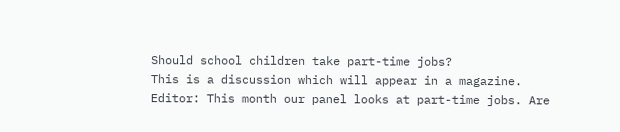Should school children take part-time jobs?
This is a discussion which will appear in a magazine.
Editor: This month our panel looks at part-time jobs. Are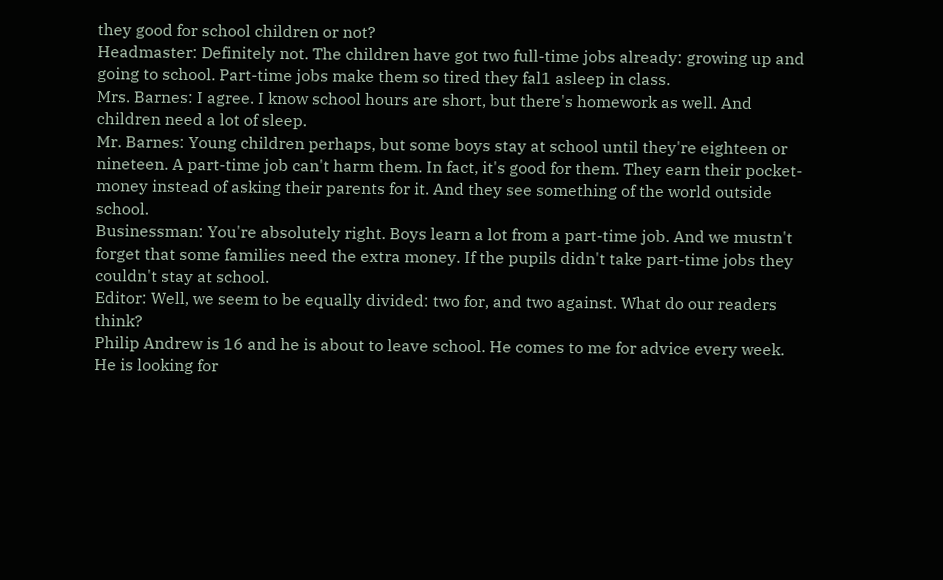they good for school children or not?
Headmaster: Definitely not. The children have got two full-time jobs already: growing up and going to school. Part-time jobs make them so tired they fal1 asleep in class.
Mrs. Barnes: I agree. I know school hours are short, but there's homework as well. And children need a lot of sleep.
Mr. Barnes: Young children perhaps, but some boys stay at school until they're eighteen or nineteen. A part-time job can't harm them. In fact, it's good for them. They earn their pocket-money instead of asking their parents for it. And they see something of the world outside school.
Businessman: You're absolutely right. Boys learn a lot from a part-time job. And we mustn't forget that some families need the extra money. If the pupils didn't take part-time jobs they couldn't stay at school.
Editor: Well, we seem to be equally divided: two for, and two against. What do our readers think?
Philip Andrew is 16 and he is about to leave school. He comes to me for advice every week. He is looking for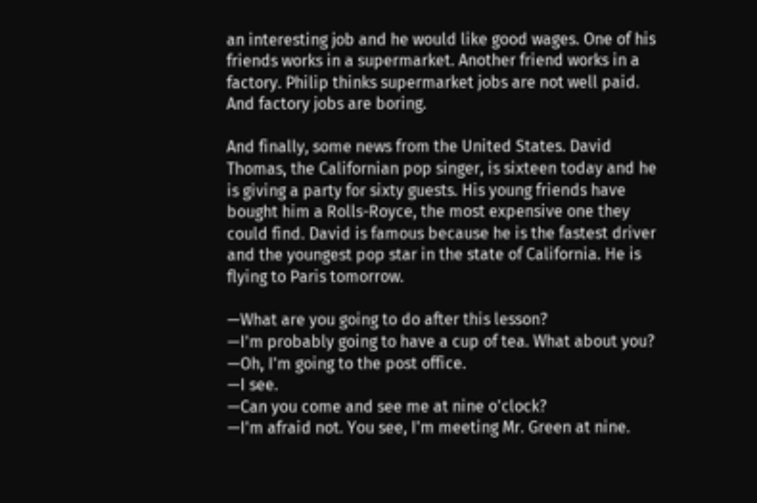an interesting job and he would like good wages. One of his friends works in a supermarket. Another friend works in a factory. Philip thinks supermarket jobs are not well paid. And factory jobs are boring.

And finally, some news from the United States. David Thomas, the Californian pop singer, is sixteen today and he is giving a party for sixty guests. His young friends have bought him a Rolls-Royce, the most expensive one they could find. David is famous because he is the fastest driver and the youngest pop star in the state of California. He is flying to Paris tomorrow.

—What are you going to do after this lesson?
—I'm probably going to have a cup of tea. What about you?
—Oh, I'm going to the post office.
—I see.
—Can you come and see me at nine o'clock?
—I'm afraid not. You see, I'm meeting Mr. Green at nine.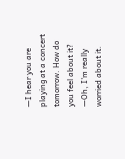—I hear you are playing at a concert tomorrow. How do you feel about it?
—Oh, I'm really worried about it.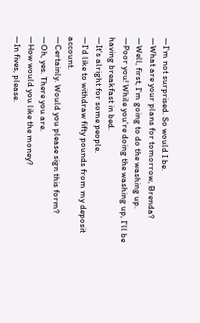—I'm not surprised. So would I be.
—What are your plans for tomorrow, Brenda?
—Well, first, I'm going to do the washing up.
—Poor you! While you're doing the washing up, I'll be having breakfast in bed.
—It's alright for some people.
—I'd like to withdraw fifty pounds from my deposit account.
—Certainly. Would you please sign this form?
—Oh, yes. There you are.
—How would you like the money?
—In fives, please.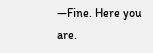—Fine. Here you are.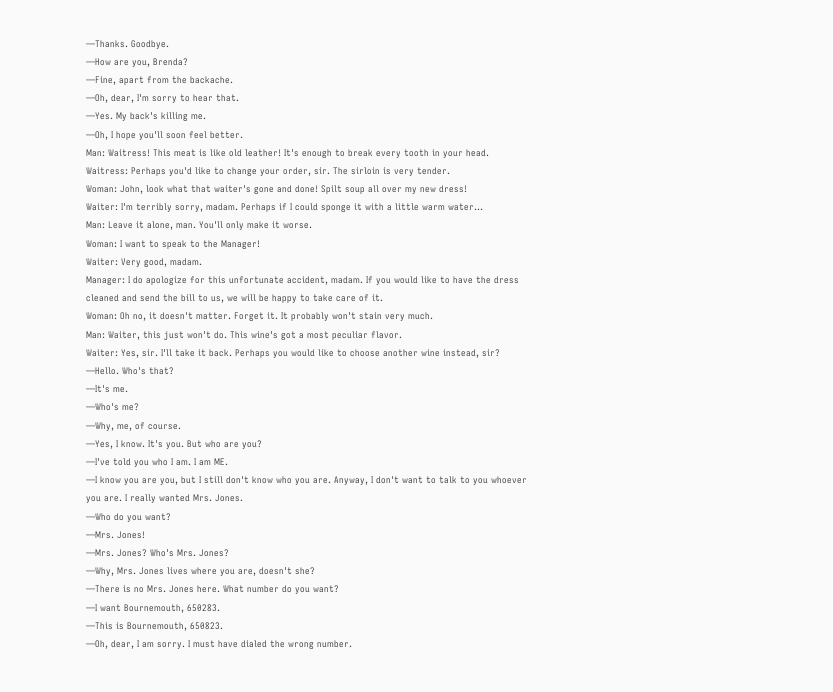—Thanks. Goodbye.
—How are you, Brenda?
—Fine, apart from the backache.
—Oh, dear, I'm sorry to hear that.
—Yes. My back's killing me.
—Oh, I hope you'll soon feel better.
Man: Waitress! This meat is like old leather! It's enough to break every tooth in your head.
Waitress: Perhaps you'd like to change your order, sir. The sirloin is very tender.
Woman: John, look what that waiter's gone and done! Spilt soup all over my new dress!
Waiter: I'm terribly sorry, madam. Perhaps if I could sponge it with a little warm water...
Man: Leave it alone, man. You'll only make it worse.
Woman: I want to speak to the Manager!
Waiter: Very good, madam.
Manager: I do apologize for this unfortunate accident, madam. If you would like to have the dress cleaned and send the bill to us, we will be happy to take care of it.
Woman: Oh no, it doesn't matter. Forget it. It probably won't stain very much.
Man: Waiter, this just won't do. This wine's got a most peculiar flavor.
Waiter: Yes, sir. I'll take it back. Perhaps you would like to choose another wine instead, sir?
—Hello. Who's that?
—It's me.
—Who's me?
—Why, me, of course.
—Yes, I know. It's you. But who are you?
—I've told you who I am. I am ME.
—I know you are you, but I still don't know who you are. Anyway, I don't want to talk to you whoever you are. I really wanted Mrs. Jones.
—Who do you want?
—Mrs. Jones!
—Mrs. Jones? Who's Mrs. Jones?
—Why, Mrs. Jones lives where you are, doesn't she?
—There is no Mrs. Jones here. What number do you want?
—I want Bournemouth, 650283.
—This is Bournemouth, 650823.
—Oh, dear, I am sorry. I must have dialed the wrong number.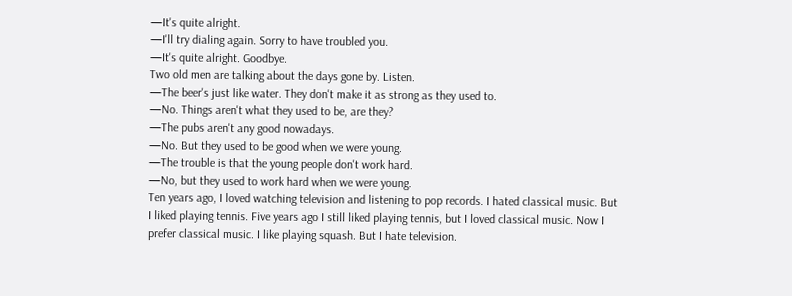—It's quite alright.
—I'll try dialing again. Sorry to have troubled you.
—It's quite alright. Goodbye.
Two old men are talking about the days gone by. Listen.
—The beer's just like water. They don't make it as strong as they used to.
—No. Things aren't what they used to be, are they?
—The pubs aren't any good nowadays.
—No. But they used to be good when we were young.
—The trouble is that the young people don't work hard.
—No, but they used to work hard when we were young.
Ten years ago, I loved watching television and listening to pop records. I hated classical music. But I liked playing tennis. Five years ago I still liked playing tennis, but I loved classical music. Now I prefer classical music. I like playing squash. But I hate television.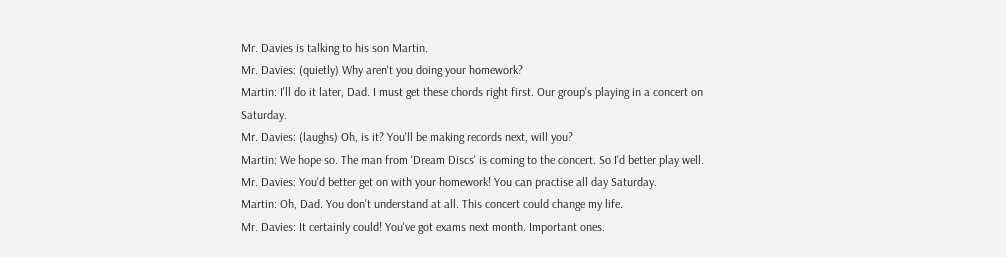Mr. Davies is talking to his son Martin.
Mr. Davies: (quietly) Why aren't you doing your homework?
Martin: I'll do it later, Dad. I must get these chords right first. Our group's playing in a concert on Saturday.
Mr. Davies: (laughs) Oh, is it? You'll be making records next, will you?
Martin: We hope so. The man from 'Dream Discs' is coming to the concert. So I'd better play well.
Mr. Davies: You'd better get on with your homework! You can practise all day Saturday.
Martin: Oh, Dad. You don't understand at all. This concert could change my life.
Mr. Davies: It certainly could! You've got exams next month. Important ones.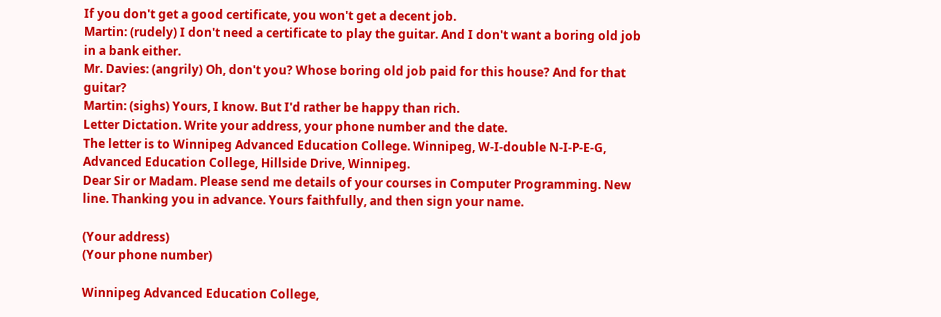If you don't get a good certificate, you won't get a decent job.
Martin: (rudely) I don't need a certificate to play the guitar. And I don't want a boring old job in a bank either.
Mr. Davies: (angrily) Oh, don't you? Whose boring old job paid for this house? And for that guitar?
Martin: (sighs) Yours, I know. But I'd rather be happy than rich.
Letter Dictation. Write your address, your phone number and the date.
The letter is to Winnipeg Advanced Education College. Winnipeg, W-I-double N-I-P-E-G, Advanced Education College, Hillside Drive, Winnipeg.
Dear Sir or Madam. Please send me details of your courses in Computer Programming. New line. Thanking you in advance. Yours faithfully, and then sign your name.

(Your address)
(Your phone number)

Winnipeg Advanced Education College,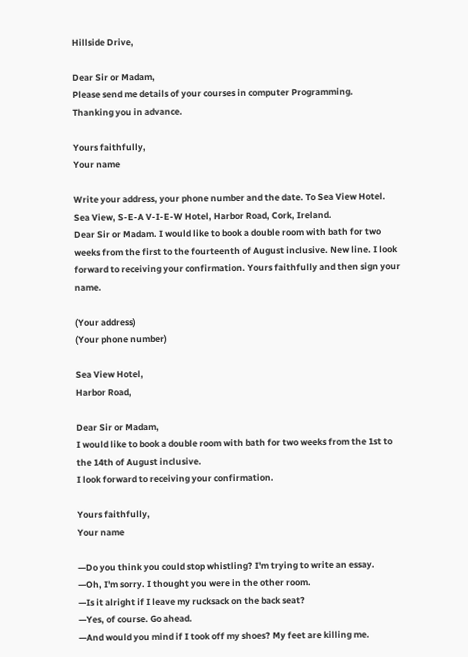Hillside Drive,

Dear Sir or Madam,
Please send me details of your courses in computer Programming.
Thanking you in advance.

Yours faithfully,
Your name

Write your address, your phone number and the date. To Sea View Hotel. Sea View, S-E-A V-I-E-W Hotel, Harbor Road, Cork, Ireland.
Dear Sir or Madam. I would like to book a double room with bath for two weeks from the first to the fourteenth of August inclusive. New line. I look forward to receiving your confirmation. Yours faithfully and then sign your name.

(Your address)
(Your phone number)

Sea View Hotel,
Harbor Road,

Dear Sir or Madam,
I would like to book a double room with bath for two weeks from the 1st to the 14th of August inclusive.
I look forward to receiving your confirmation.

Yours faithfully,
Your name

—Do you think you could stop whistling? I'm trying to write an essay.
—Oh, I'm sorry. I thought you were in the other room.
—Is it alright if I leave my rucksack on the back seat?
—Yes, of course. Go ahead.
—And would you mind if I took off my shoes? My feet are killing me.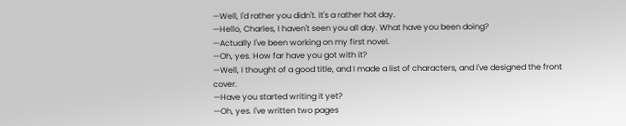—Well, I'd rather you didn't. It's a rather hot day.
—Hello, Charles, I haven't seen you all day. What have you been doing?
—Actually I've been working on my first novel.
—Oh, yes. How far have you got with it?
—Well, I thought of a good title, and I made a list of characters, and I've designed the front cover.
—Have you started writing it yet?
—Oh, yes. I've written two pages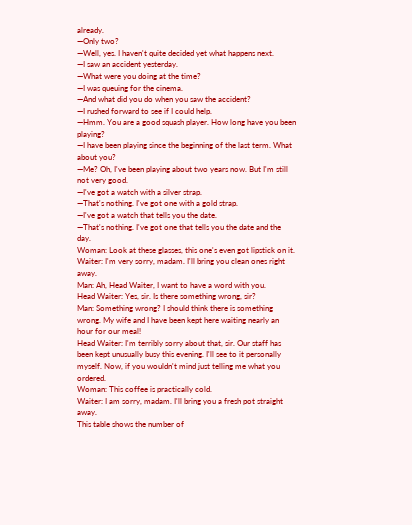already.
—Only two?
—Well, yes. I haven't quite decided yet what happens next.
—I saw an accident yesterday.
—What were you doing at the time?
—I was queuing for the cinema.
—And what did you do when you saw the accident?
—I rushed forward to see if I could help.
—Hmm. You are a good squash player. How long have you been playing?
—I have been playing since the beginning of the last term. What about you?
—Me? Oh, I've been playing about two years now. But I'm still not very good.
—I've got a watch with a silver strap.
—That's nothing. I've got one with a gold strap.
—I've got a watch that tells you the date.
—That's nothing. I've got one that tells you the date and the day.
Woman: Look at these glasses, this one's even got lipstick on it.
Waiter: I'm very sorry, madam. I'll bring you clean ones right away.
Man: Ah, Head Waiter, I want to have a word with you.
Head Waiter: Yes, sir. Is there something wrong, sir?
Man: Something wrong? I should think there is something wrong. My wife and I have been kept here waiting nearly an hour for our meal!
Head Waiter: I'm terribly sorry about that, sir. Our staff has been kept unusually busy this evening. I'll see to it personally myself. Now, if you wouldn't mind just telling me what you ordered.
Woman: This coffee is practically cold.
Waiter: I am sorry, madam. I'll bring you a fresh pot straight away.
This table shows the number of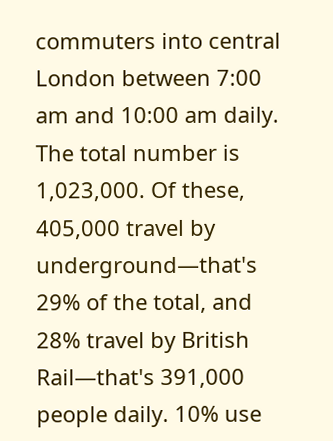commuters into central London between 7:00 am and 10:00 am daily. The total number is 1,023,000. Of these, 405,000 travel by underground—that's 29% of the total, and 28% travel by British Rail—that's 391,000 people daily. 10% use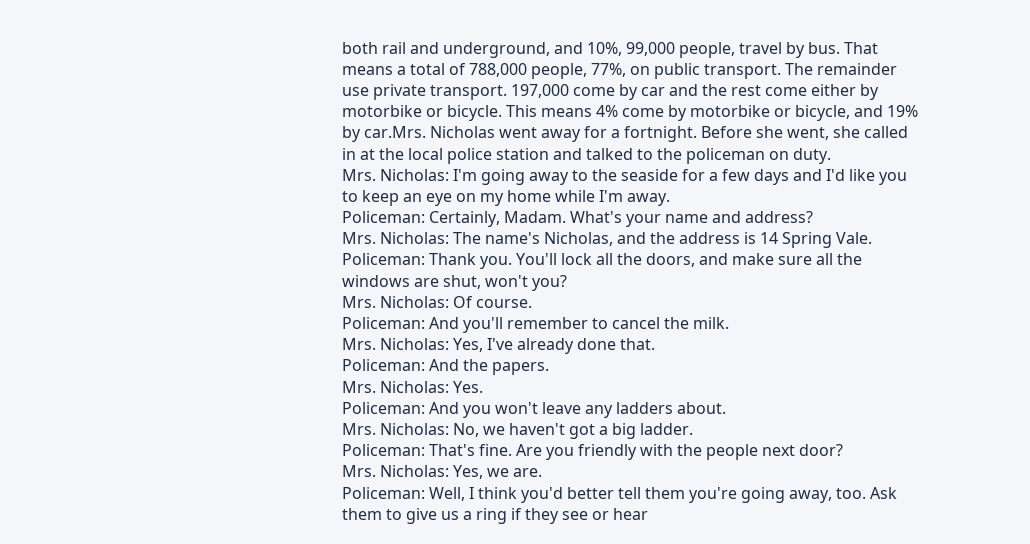both rail and underground, and 10%, 99,000 people, travel by bus. That means a total of 788,000 people, 77%, on public transport. The remainder use private transport. 197,000 come by car and the rest come either by motorbike or bicycle. This means 4% come by motorbike or bicycle, and 19% by car.Mrs. Nicholas went away for a fortnight. Before she went, she called in at the local police station and talked to the policeman on duty.
Mrs. Nicholas: I'm going away to the seaside for a few days and I'd like you to keep an eye on my home while I'm away.
Policeman: Certainly, Madam. What's your name and address?
Mrs. Nicholas: The name's Nicholas, and the address is 14 Spring Vale.
Policeman: Thank you. You'll lock all the doors, and make sure all the windows are shut, won't you?
Mrs. Nicholas: Of course.
Policeman: And you'll remember to cancel the milk.
Mrs. Nicholas: Yes, I've already done that.
Policeman: And the papers.
Mrs. Nicholas: Yes.
Policeman: And you won't leave any ladders about.
Mrs. Nicholas: No, we haven't got a big ladder.
Policeman: That's fine. Are you friendly with the people next door?
Mrs. Nicholas: Yes, we are.
Policeman: Well, I think you'd better tell them you're going away, too. Ask them to give us a ring if they see or hear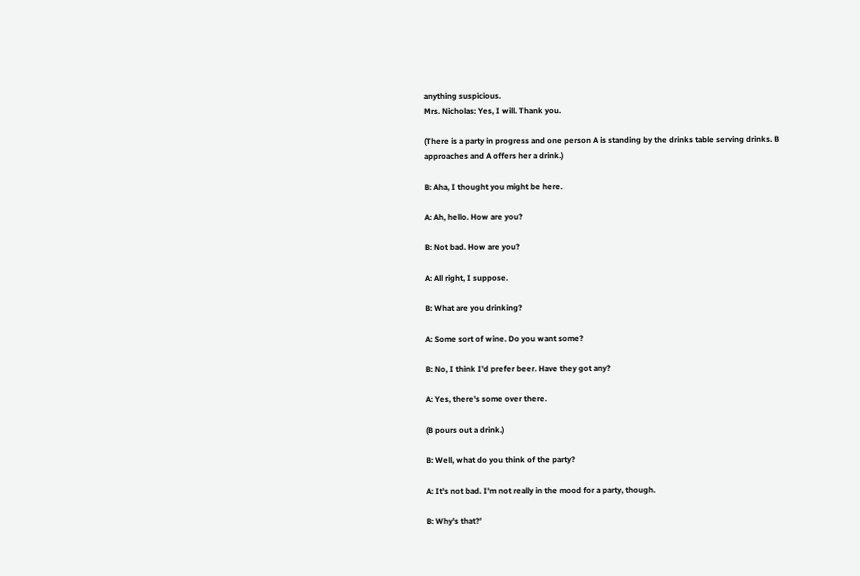anything suspicious.
Mrs. Nicholas: Yes, I will. Thank you.

(There is a party in progress and one person A is standing by the drinks table serving drinks. B approaches and A offers her a drink.)

B: Aha, I thought you might be here.

A: Ah, hello. How are you?

B: Not bad. How are you?

A: All right, I suppose.

B: What are you drinking?

A: Some sort of wine. Do you want some?

B: No, I think I'd prefer beer. Have they got any?

A: Yes, there's some over there.

(B pours out a drink.)

B: Well, what do you think of the party?

A: It's not bad. I'm not really in the mood for a party, though.

B: Why's that?'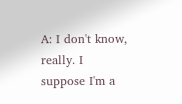A: I don't know, really. I suppose I'm a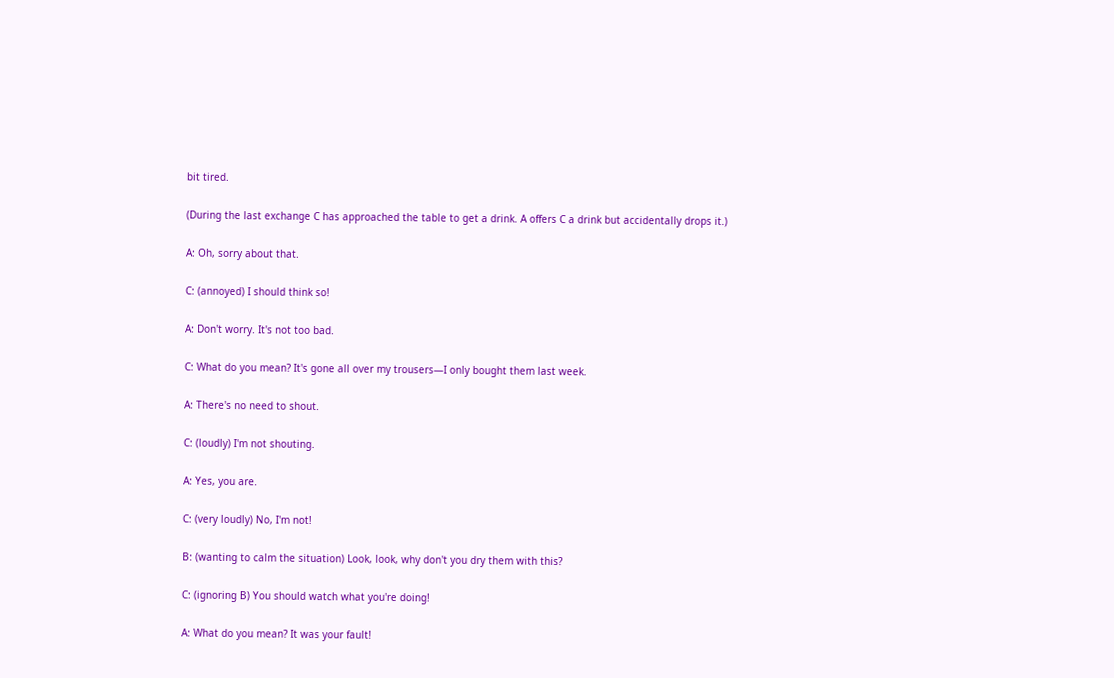bit tired.

(During the last exchange C has approached the table to get a drink. A offers C a drink but accidentally drops it.)

A: Oh, sorry about that.

C: (annoyed) I should think so!

A: Don't worry. It's not too bad.

C: What do you mean? It's gone all over my trousers—I only bought them last week.

A: There's no need to shout.

C: (loudly) I'm not shouting.

A: Yes, you are.

C: (very loudly) No, I'm not!

B: (wanting to calm the situation) Look, look, why don't you dry them with this?

C: (ignoring B) You should watch what you're doing!

A: What do you mean? It was your fault!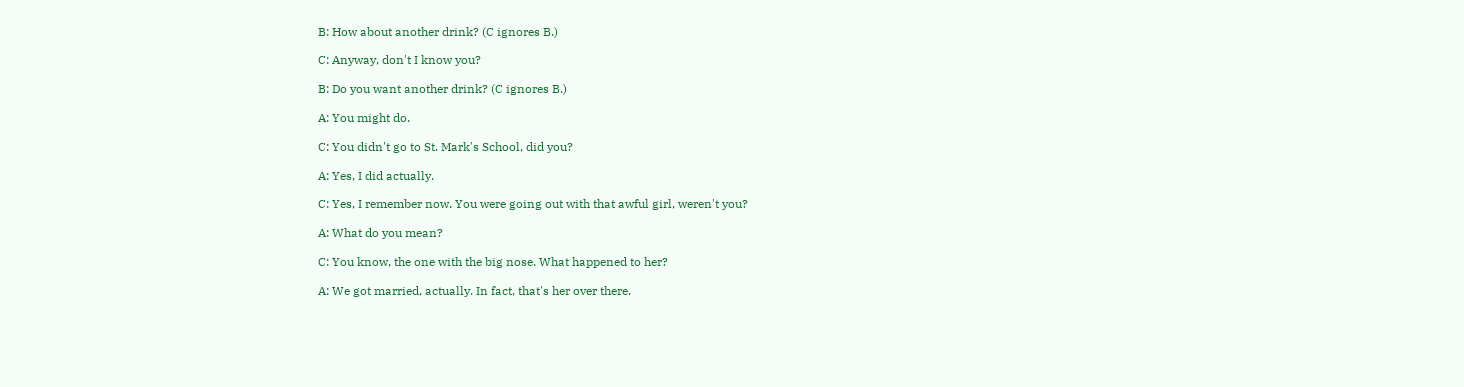B: How about another drink? (C ignores B.)

C: Anyway, don't I know you?

B: Do you want another drink? (C ignores B.)

A: You might do.

C: You didn't go to St. Mark's School, did you?

A: Yes, I did actually.

C: Yes, I remember now. You were going out with that awful girl, weren't you?

A: What do you mean?

C: You know, the one with the big nose. What happened to her?

A: We got married, actually. In fact, that's her over there.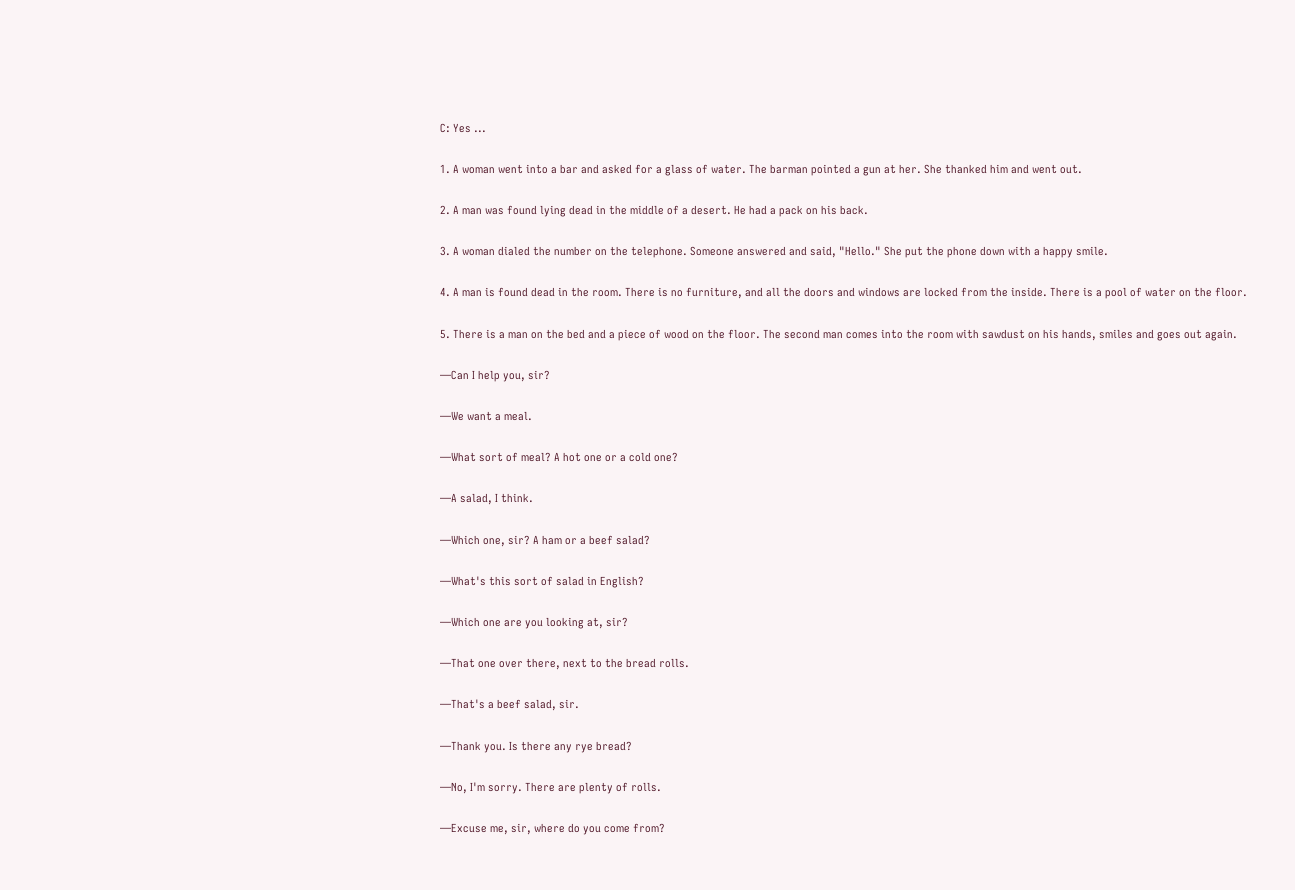C: Yes ...

1. A woman went into a bar and asked for a glass of water. The barman pointed a gun at her. She thanked him and went out.

2. A man was found lying dead in the middle of a desert. He had a pack on his back.

3. A woman dialed the number on the telephone. Someone answered and said, "Hello." She put the phone down with a happy smile.

4. A man is found dead in the room. There is no furniture, and all the doors and windows are locked from the inside. There is a pool of water on the floor.

5. There is a man on the bed and a piece of wood on the floor. The second man comes into the room with sawdust on his hands, smiles and goes out again.

—Can I help you, sir?

—We want a meal.

—What sort of meal? A hot one or a cold one?

—A salad, I think.

—Which one, sir? A ham or a beef salad?

—What's this sort of salad in English?

—Which one are you looking at, sir?

—That one over there, next to the bread rolls.

—That's a beef salad, sir.

—Thank you. Is there any rye bread?

—No, I'm sorry. There are plenty of rolls.

—Excuse me, sir, where do you come from?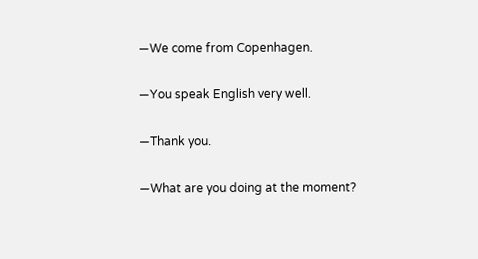—We come from Copenhagen.

—You speak English very well.

—Thank you.

—What are you doing at the moment?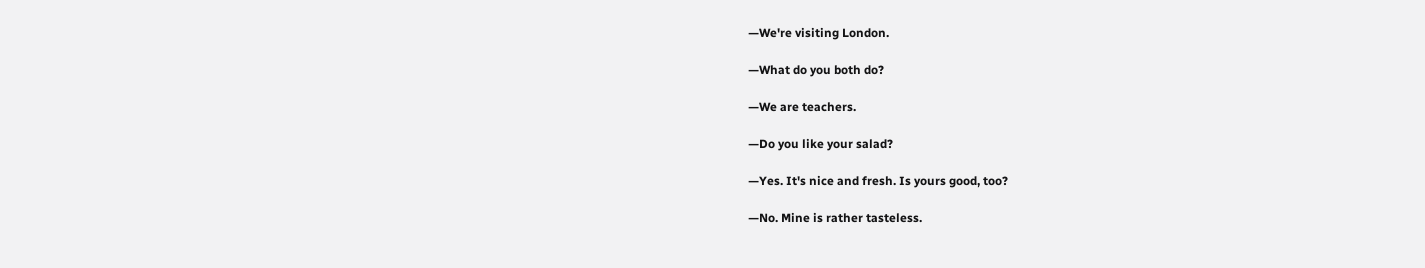—We're visiting London.

—What do you both do?

—We are teachers.

—Do you like your salad?

—Yes. It's nice and fresh. Is yours good, too?

—No. Mine is rather tasteless.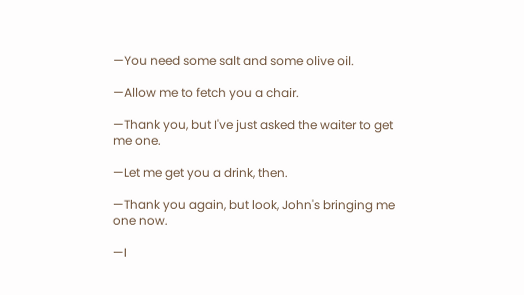—You need some salt and some olive oil.

—Allow me to fetch you a chair.

—Thank you, but I've just asked the waiter to get me one.

—Let me get you a drink, then.

—Thank you again, but look, John's bringing me one now.

—I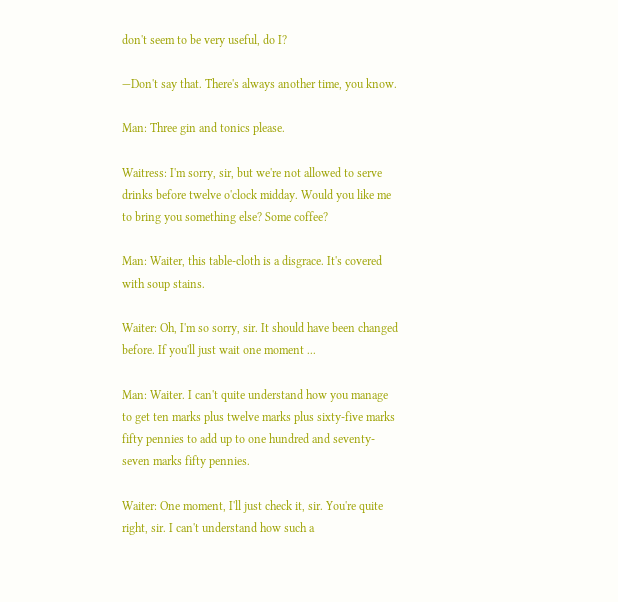don't seem to be very useful, do I?

—Don't say that. There's always another time, you know.

Man: Three gin and tonics please.

Waitress: I'm sorry, sir, but we're not allowed to serve drinks before twelve o'clock midday. Would you like me to bring you something else? Some coffee?

Man: Waiter, this table-cloth is a disgrace. It's covered with soup stains.

Waiter: Oh, I'm so sorry, sir. It should have been changed before. If you'll just wait one moment ...

Man: Waiter. I can't quite understand how you manage to get ten marks plus twelve marks plus sixty-five marks fifty pennies to add up to one hundred and seventy-seven marks fifty pennies.

Waiter: One moment, I'll just check it, sir. You're quite right, sir. I can't understand how such a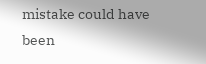mistake could have been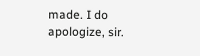made. I do apologize, sir.